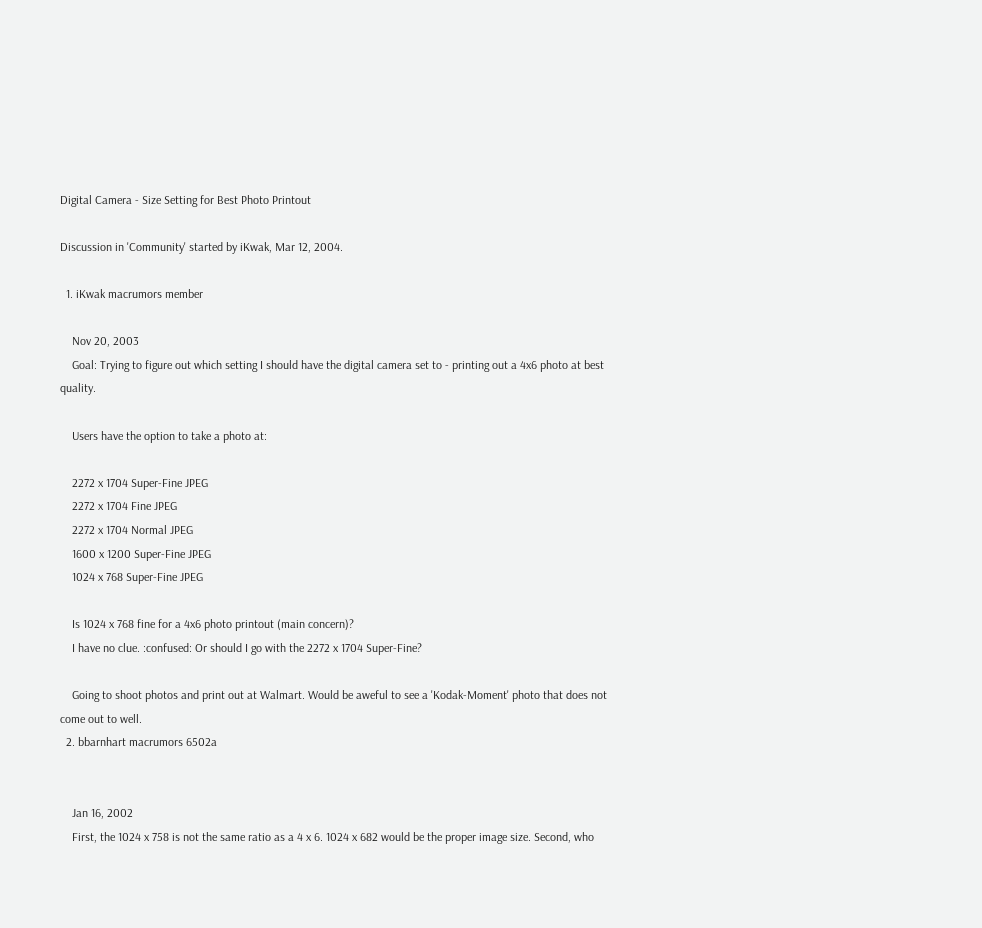Digital Camera - Size Setting for Best Photo Printout

Discussion in 'Community' started by iKwak, Mar 12, 2004.

  1. iKwak macrumors member

    Nov 20, 2003
    Goal: Trying to figure out which setting I should have the digital camera set to - printing out a 4x6 photo at best quality.

    Users have the option to take a photo at:

    2272 x 1704 Super-Fine JPEG
    2272 x 1704 Fine JPEG
    2272 x 1704 Normal JPEG
    1600 x 1200 Super-Fine JPEG
    1024 x 768 Super-Fine JPEG

    Is 1024 x 768 fine for a 4x6 photo printout (main concern)?
    I have no clue. :confused: Or should I go with the 2272 x 1704 Super-Fine?

    Going to shoot photos and print out at Walmart. Would be aweful to see a 'Kodak-Moment' photo that does not come out to well.
  2. bbarnhart macrumors 6502a


    Jan 16, 2002
    First, the 1024 x 758 is not the same ratio as a 4 x 6. 1024 x 682 would be the proper image size. Second, who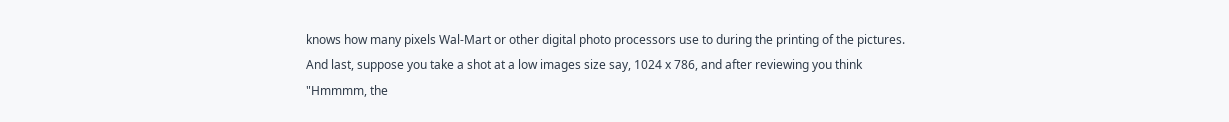knows how many pixels Wal-Mart or other digital photo processors use to during the printing of the pictures. And last, suppose you take a shot at a low images size say, 1024 x 786, and after reviewing you think "Hmmmm, the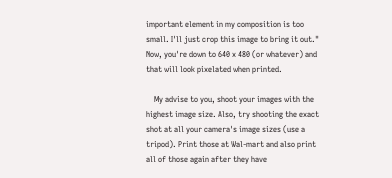important element in my composition is too small. I'll just crop this image to bring it out." Now, you're down to 640 x 480 (or whatever) and that will look pixelated when printed.

    My advise to you, shoot your images with the highest image size. Also, try shooting the exact shot at all your camera's image sizes (use a tripod). Print those at Wal-mart and also print all of those again after they have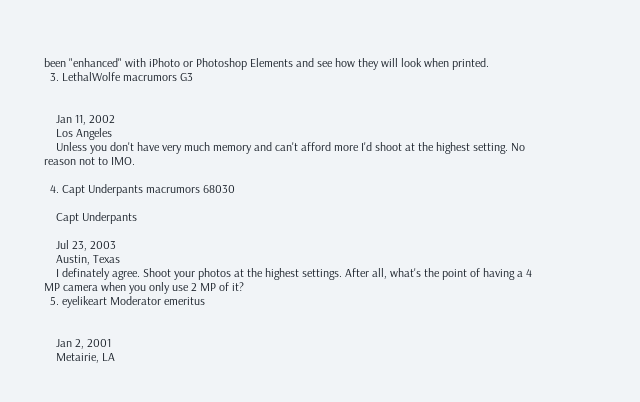been "enhanced" with iPhoto or Photoshop Elements and see how they will look when printed.
  3. LethalWolfe macrumors G3


    Jan 11, 2002
    Los Angeles
    Unless you don't have very much memory and can't afford more I'd shoot at the highest setting. No reason not to IMO.

  4. Capt Underpants macrumors 68030

    Capt Underpants

    Jul 23, 2003
    Austin, Texas
    I definately agree. Shoot your photos at the highest settings. After all, what's the point of having a 4 MP camera when you only use 2 MP of it?
  5. eyelikeart Moderator emeritus


    Jan 2, 2001
    Metairie, LA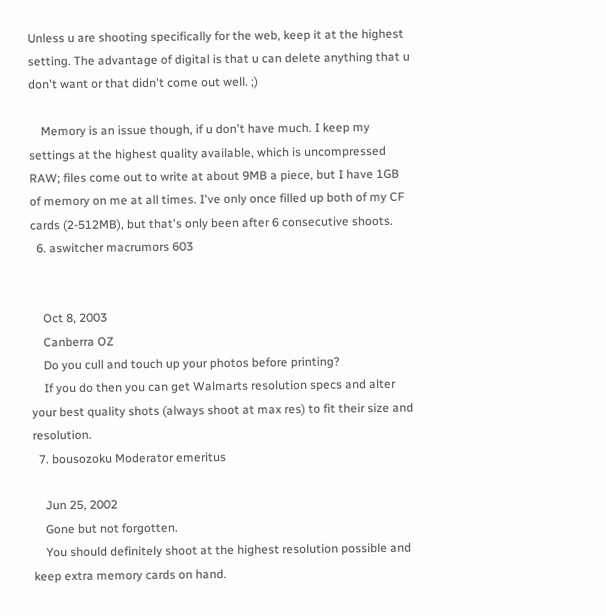Unless u are shooting specifically for the web, keep it at the highest setting. The advantage of digital is that u can delete anything that u don't want or that didn't come out well. ;)

    Memory is an issue though, if u don't have much. I keep my settings at the highest quality available, which is uncompressed RAW; files come out to write at about 9MB a piece, but I have 1GB of memory on me at all times. I've only once filled up both of my CF cards (2-512MB), but that's only been after 6 consecutive shoots.
  6. aswitcher macrumors 603


    Oct 8, 2003
    Canberra OZ
    Do you cull and touch up your photos before printing?
    If you do then you can get Walmarts resolution specs and alter your best quality shots (always shoot at max res) to fit their size and resolution.
  7. bousozoku Moderator emeritus

    Jun 25, 2002
    Gone but not forgotten.
    You should definitely shoot at the highest resolution possible and keep extra memory cards on hand.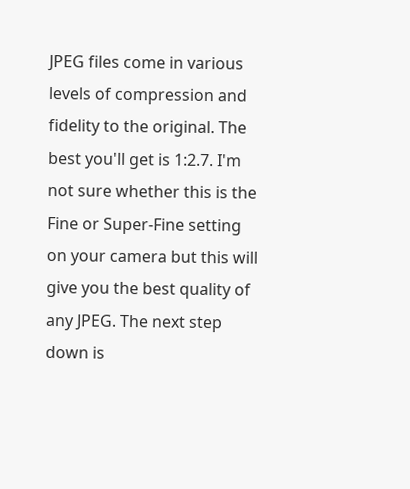JPEG files come in various levels of compression and fidelity to the original. The best you'll get is 1:2.7. I'm not sure whether this is the Fine or Super-Fine setting on your camera but this will give you the best quality of any JPEG. The next step down is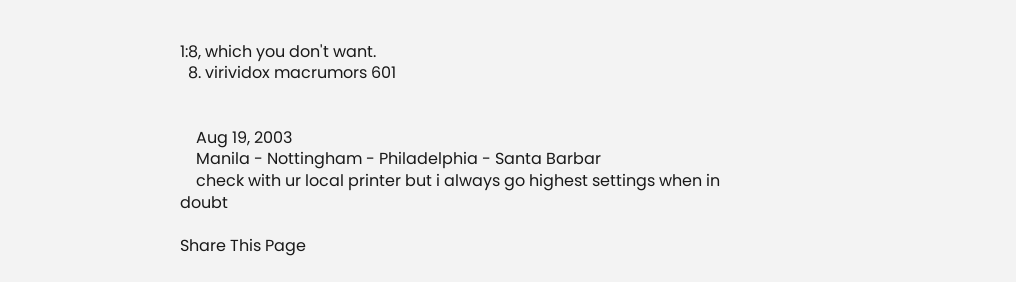1:8, which you don't want.
  8. virividox macrumors 601


    Aug 19, 2003
    Manila - Nottingham - Philadelphia - Santa Barbar
    check with ur local printer but i always go highest settings when in doubt

Share This Page